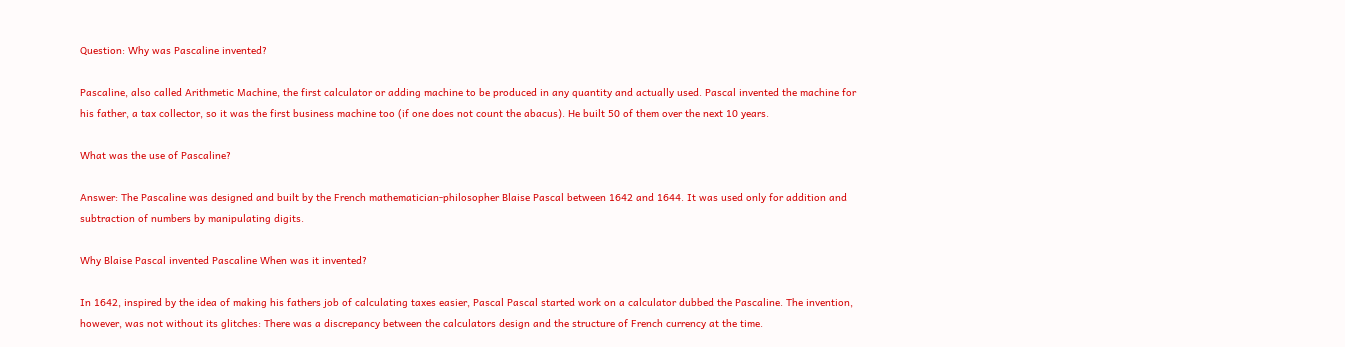Question: Why was Pascaline invented?

Pascaline, also called Arithmetic Machine, the first calculator or adding machine to be produced in any quantity and actually used. Pascal invented the machine for his father, a tax collector, so it was the first business machine too (if one does not count the abacus). He built 50 of them over the next 10 years.

What was the use of Pascaline?

Answer: The Pascaline was designed and built by the French mathematician-philosopher Blaise Pascal between 1642 and 1644. It was used only for addition and subtraction of numbers by manipulating digits.

Why Blaise Pascal invented Pascaline When was it invented?

In 1642, inspired by the idea of making his fathers job of calculating taxes easier, Pascal Pascal started work on a calculator dubbed the Pascaline. The invention, however, was not without its glitches: There was a discrepancy between the calculators design and the structure of French currency at the time.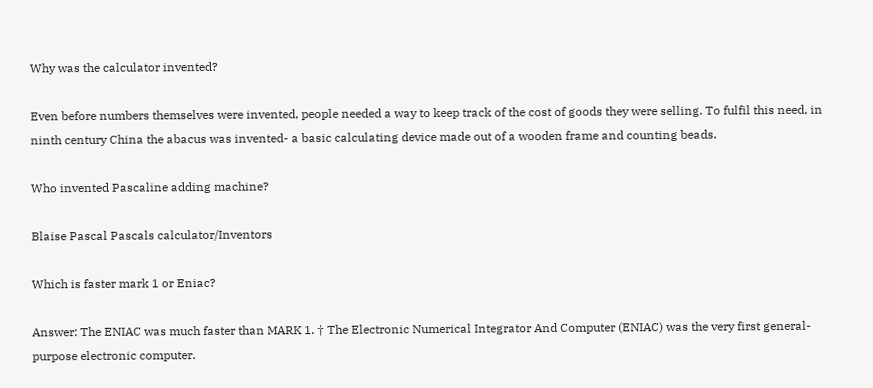Why was the calculator invented?

Even before numbers themselves were invented, people needed a way to keep track of the cost of goods they were selling. To fulfil this need, in ninth century China the abacus was invented- a basic calculating device made out of a wooden frame and counting beads.

Who invented Pascaline adding machine?

Blaise Pascal Pascals calculator/Inventors

Which is faster mark 1 or Eniac?

Answer: The ENIAC was much faster than MARK 1. † The Electronic Numerical Integrator And Computer (ENIAC) was the very first general-purpose electronic computer.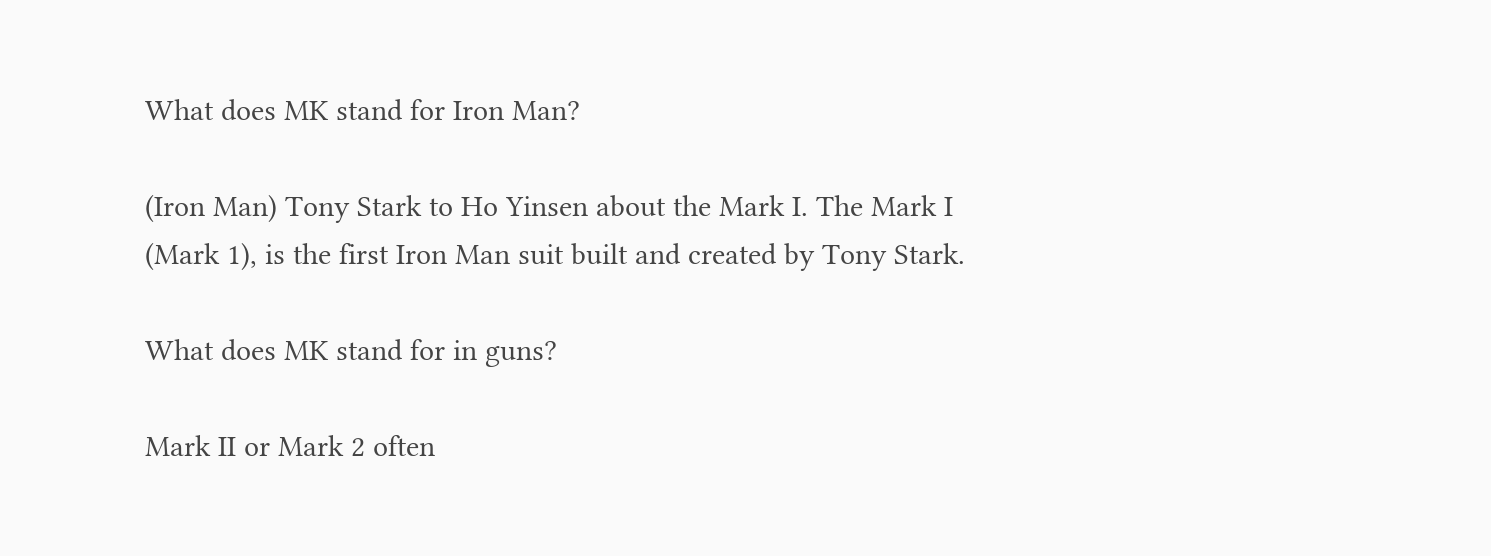What does MK stand for Iron Man?

(Iron Man) Tony Stark to Ho Yinsen about the Mark I. The Mark I (Mark 1), is the first Iron Man suit built and created by Tony Stark.

What does MK stand for in guns?

Mark II or Mark 2 often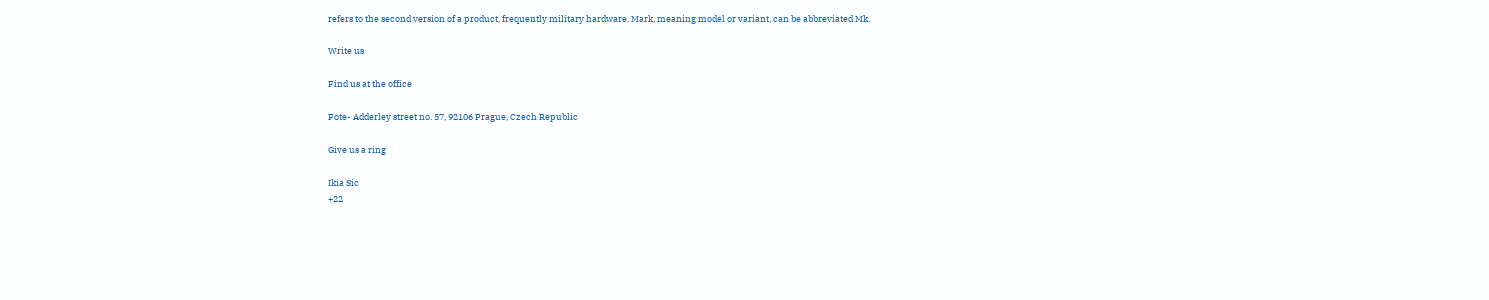refers to the second version of a product, frequently military hardware. Mark, meaning model or variant, can be abbreviated Mk.

Write us

Find us at the office

Fote- Adderley street no. 57, 92106 Prague, Czech Republic

Give us a ring

Ikia Sic
+22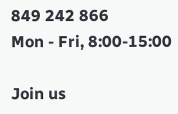849 242 866
Mon - Fri, 8:00-15:00

Join us